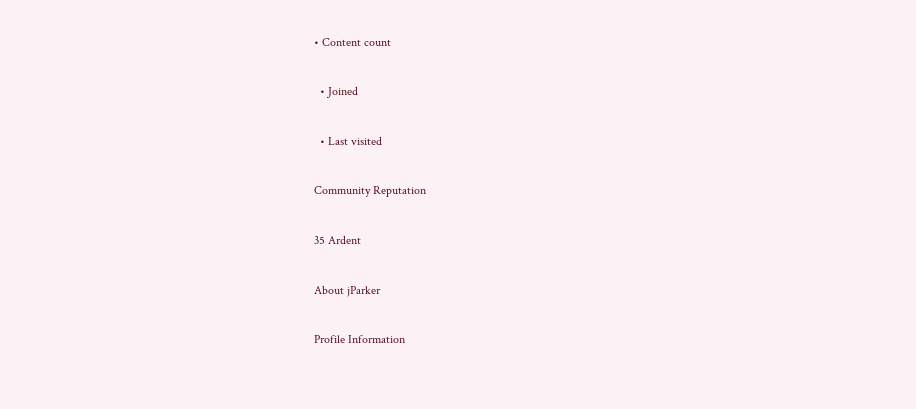• Content count

  • Joined

  • Last visited

Community Reputation

35 Ardent

About jParker

Profile Information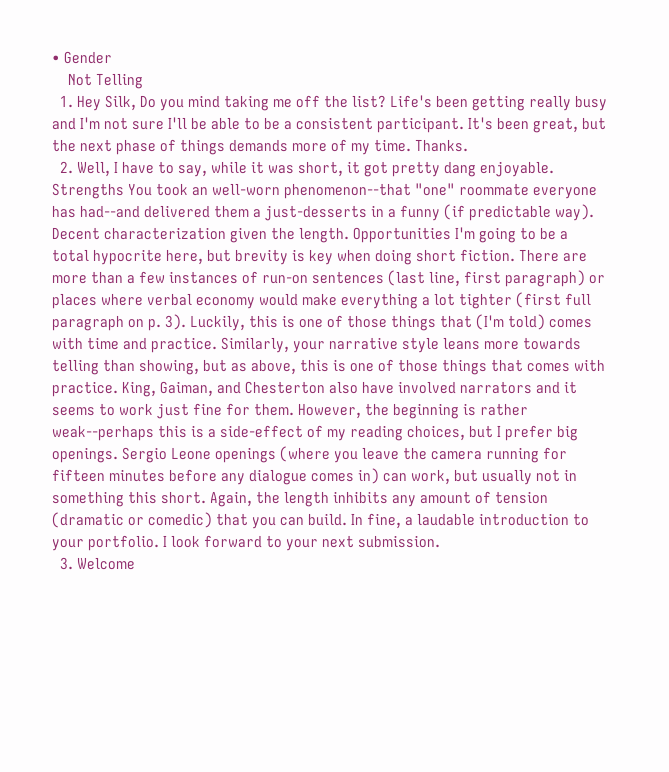• Gender
    Not Telling
  1. Hey Silk, Do you mind taking me off the list? Life's been getting really busy and I'm not sure I'll be able to be a consistent participant. It's been great, but the next phase of things demands more of my time. Thanks.
  2. Well, I have to say, while it was short, it got pretty dang enjoyable. Strengths You took an well-worn phenomenon--that "one" roommate everyone has had--and delivered them a just-desserts in a funny (if predictable way). Decent characterization given the length. Opportunities I'm going to be a total hypocrite here, but brevity is key when doing short fiction. There are more than a few instances of run-on sentences (last line, first paragraph) or places where verbal economy would make everything a lot tighter (first full paragraph on p. 3). Luckily, this is one of those things that (I'm told) comes with time and practice. Similarly, your narrative style leans more towards telling than showing, but as above, this is one of those things that comes with practice. King, Gaiman, and Chesterton also have involved narrators and it seems to work just fine for them. However, the beginning is rather weak--perhaps this is a side-effect of my reading choices, but I prefer big openings. Sergio Leone openings (where you leave the camera running for fifteen minutes before any dialogue comes in) can work, but usually not in something this short. Again, the length inhibits any amount of tension (dramatic or comedic) that you can build. In fine, a laudable introduction to your portfolio. I look forward to your next submission.
  3. Welcome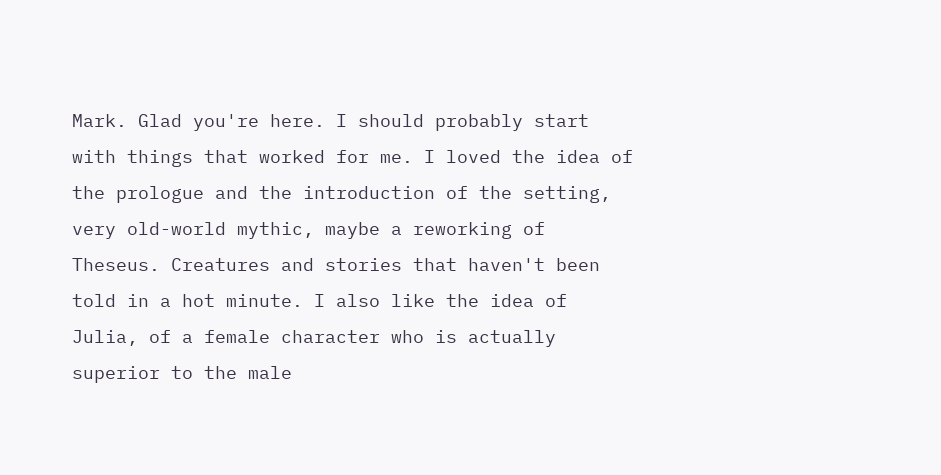Mark. Glad you're here. I should probably start with things that worked for me. I loved the idea of the prologue and the introduction of the setting, very old-world mythic, maybe a reworking of Theseus. Creatures and stories that haven't been told in a hot minute. I also like the idea of Julia, of a female character who is actually superior to the male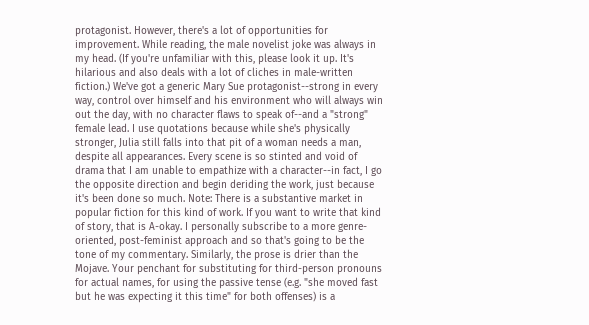protagonist. However, there's a lot of opportunities for improvement. While reading, the male novelist joke was always in my head. (If you're unfamiliar with this, please look it up. It's hilarious and also deals with a lot of cliches in male-written fiction.) We've got a generic Mary Sue protagonist--strong in every way, control over himself and his environment who will always win out the day, with no character flaws to speak of--and a "strong" female lead. I use quotations because while she's physically stronger, Julia still falls into that pit of a woman needs a man, despite all appearances. Every scene is so stinted and void of drama that I am unable to empathize with a character--in fact, I go the opposite direction and begin deriding the work, just because it's been done so much. Note: There is a substantive market in popular fiction for this kind of work. If you want to write that kind of story, that is A-okay. I personally subscribe to a more genre-oriented, post-feminist approach and so that's going to be the tone of my commentary. Similarly, the prose is drier than the Mojave. Your penchant for substituting for third-person pronouns for actual names, for using the passive tense (e.g. "she moved fast but he was expecting it this time" for both offenses) is a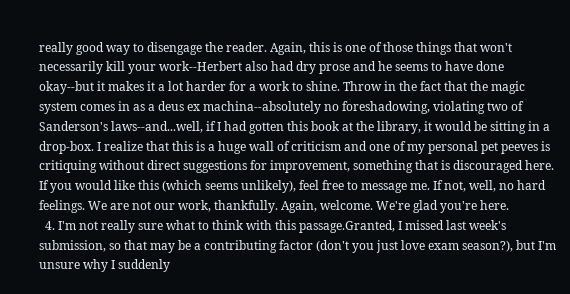really good way to disengage the reader. Again, this is one of those things that won't necessarily kill your work--Herbert also had dry prose and he seems to have done okay--but it makes it a lot harder for a work to shine. Throw in the fact that the magic system comes in as a deus ex machina--absolutely no foreshadowing, violating two of Sanderson's laws--and...well, if I had gotten this book at the library, it would be sitting in a drop-box. I realize that this is a huge wall of criticism and one of my personal pet peeves is critiquing without direct suggestions for improvement, something that is discouraged here. If you would like this (which seems unlikely), feel free to message me. If not, well, no hard feelings. We are not our work, thankfully. Again, welcome. We're glad you're here.
  4. I'm not really sure what to think with this passage.Granted, I missed last week's submission, so that may be a contributing factor (don't you just love exam season?), but I'm unsure why I suddenly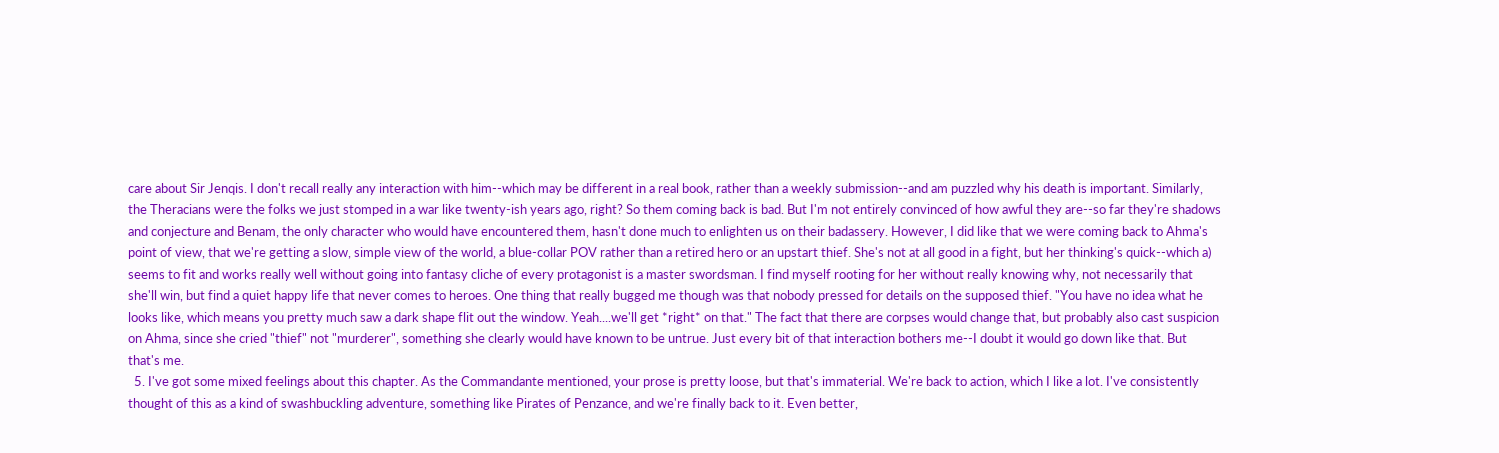care about Sir Jenqis. I don't recall really any interaction with him--which may be different in a real book, rather than a weekly submission--and am puzzled why his death is important. Similarly, the Theracians were the folks we just stomped in a war like twenty-ish years ago, right? So them coming back is bad. But I'm not entirely convinced of how awful they are--so far they're shadows and conjecture and Benam, the only character who would have encountered them, hasn't done much to enlighten us on their badassery. However, I did like that we were coming back to Ahma's point of view, that we're getting a slow, simple view of the world, a blue-collar POV rather than a retired hero or an upstart thief. She's not at all good in a fight, but her thinking's quick--which a) seems to fit and works really well without going into fantasy cliche of every protagonist is a master swordsman. I find myself rooting for her without really knowing why, not necessarily that she'll win, but find a quiet happy life that never comes to heroes. One thing that really bugged me though was that nobody pressed for details on the supposed thief. "You have no idea what he looks like, which means you pretty much saw a dark shape flit out the window. Yeah....we'll get *right* on that." The fact that there are corpses would change that, but probably also cast suspicion on Ahma, since she cried "thief" not "murderer", something she clearly would have known to be untrue. Just every bit of that interaction bothers me--I doubt it would go down like that. But that's me.
  5. I've got some mixed feelings about this chapter. As the Commandante mentioned, your prose is pretty loose, but that's immaterial. We're back to action, which I like a lot. I've consistently thought of this as a kind of swashbuckling adventure, something like Pirates of Penzance, and we're finally back to it. Even better,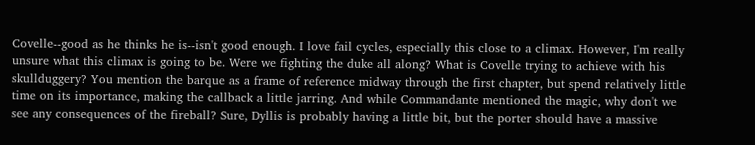Covelle--good as he thinks he is--isn't good enough. I love fail cycles, especially this close to a climax. However, I'm really unsure what this climax is going to be. Were we fighting the duke all along? What is Covelle trying to achieve with his skullduggery? You mention the barque as a frame of reference midway through the first chapter, but spend relatively little time on its importance, making the callback a little jarring. And while Commandante mentioned the magic, why don't we see any consequences of the fireball? Sure, Dyllis is probably having a little bit, but the porter should have a massive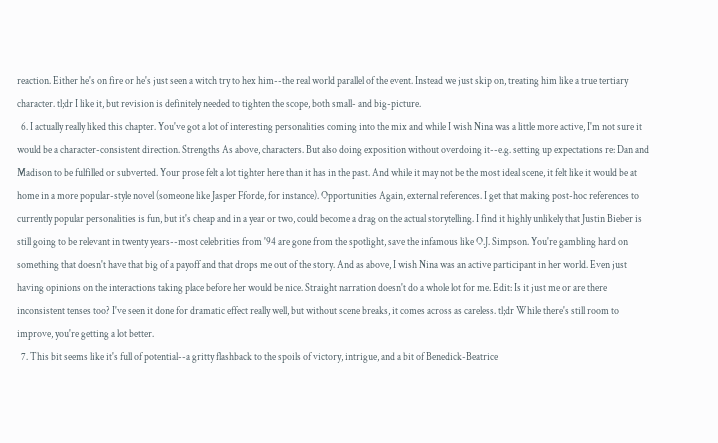reaction. Either he's on fire or he's just seen a witch try to hex him--the real world parallel of the event. Instead we just skip on, treating him like a true tertiary character. tl;dr I like it, but revision is definitely needed to tighten the scope, both small- and big-picture.
  6. I actually really liked this chapter. You've got a lot of interesting personalities coming into the mix and while I wish Nina was a little more active, I'm not sure it would be a character-consistent direction. Strengths As above, characters. But also doing exposition without overdoing it--e.g. setting up expectations re: Dan and Madison to be fulfilled or subverted. Your prose felt a lot tighter here than it has in the past. And while it may not be the most ideal scene, it felt like it would be at home in a more popular-style novel (someone like Jasper Fforde, for instance). Opportunities Again, external references. I get that making post-hoc references to currently popular personalities is fun, but it's cheap and in a year or two, could become a drag on the actual storytelling. I find it highly unlikely that Justin Bieber is still going to be relevant in twenty years--most celebrities from '94 are gone from the spotlight, save the infamous like O.J. Simpson. You're gambling hard on something that doesn't have that big of a payoff and that drops me out of the story. And as above, I wish Nina was an active participant in her world. Even just having opinions on the interactions taking place before her would be nice. Straight narration doesn't do a whole lot for me. Edit: Is it just me or are there inconsistent tenses too? I've seen it done for dramatic effect really well, but without scene breaks, it comes across as careless. tl;dr While there's still room to improve, you're getting a lot better.
  7. This bit seems like it's full of potential--a gritty flashback to the spoils of victory, intrigue, and a bit of Benedick-Beatrice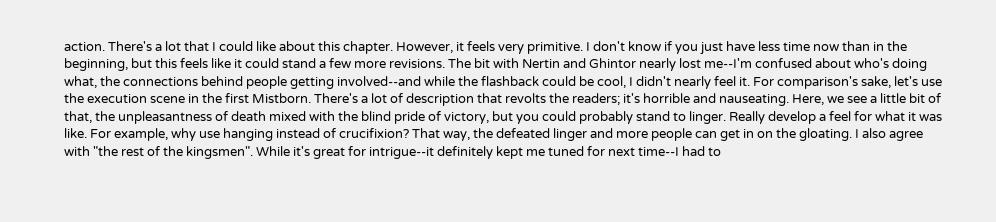action. There's a lot that I could like about this chapter. However, it feels very primitive. I don't know if you just have less time now than in the beginning, but this feels like it could stand a few more revisions. The bit with Nertin and Ghintor nearly lost me--I'm confused about who's doing what, the connections behind people getting involved--and while the flashback could be cool, I didn't nearly feel it. For comparison's sake, let's use the execution scene in the first Mistborn. There's a lot of description that revolts the readers; it's horrible and nauseating. Here, we see a little bit of that, the unpleasantness of death mixed with the blind pride of victory, but you could probably stand to linger. Really develop a feel for what it was like. For example, why use hanging instead of crucifixion? That way, the defeated linger and more people can get in on the gloating. I also agree with "the rest of the kingsmen". While it's great for intrigue--it definitely kept me tuned for next time--I had to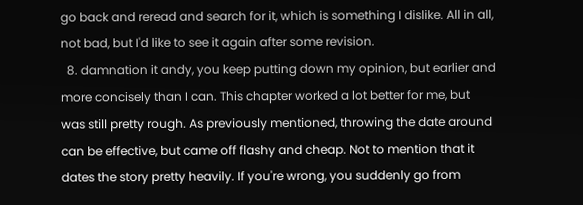go back and reread and search for it, which is something I dislike. All in all, not bad, but I'd like to see it again after some revision.
  8. damnation it andy, you keep putting down my opinion, but earlier and more concisely than I can. This chapter worked a lot better for me, but was still pretty rough. As previously mentioned, throwing the date around can be effective, but came off flashy and cheap. Not to mention that it dates the story pretty heavily. If you're wrong, you suddenly go from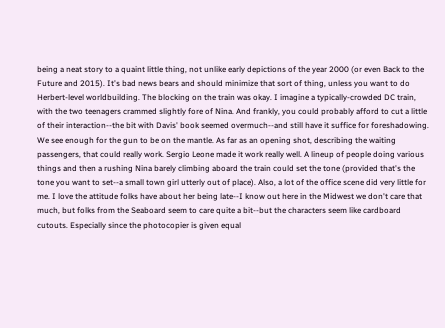being a neat story to a quaint little thing, not unlike early depictions of the year 2000 (or even Back to the Future and 2015). It's bad news bears and should minimize that sort of thing, unless you want to do Herbert-level worldbuilding. The blocking on the train was okay. I imagine a typically-crowded DC train, with the two teenagers crammed slightly fore of Nina. And frankly, you could probably afford to cut a little of their interaction--the bit with Davis' book seemed overmuch--and still have it suffice for foreshadowing. We see enough for the gun to be on the mantle. As far as an opening shot, describing the waiting passengers, that could really work. Sergio Leone made it work really well. A lineup of people doing various things and then a rushing Nina barely climbing aboard the train could set the tone (provided that's the tone you want to set--a small town girl utterly out of place). Also, a lot of the office scene did very little for me. I love the attitude folks have about her being late--I know out here in the Midwest we don't care that much, but folks from the Seaboard seem to care quite a bit--but the characters seem like cardboard cutouts. Especially since the photocopier is given equal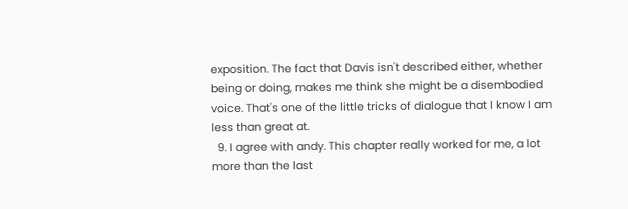exposition. The fact that Davis isn't described either, whether being or doing, makes me think she might be a disembodied voice. That's one of the little tricks of dialogue that I know I am less than great at.
  9. I agree with andy. This chapter really worked for me, a lot more than the last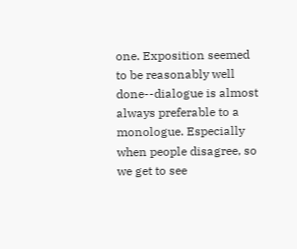one. Exposition seemed to be reasonably well done--dialogue is almost always preferable to a monologue. Especially when people disagree, so we get to see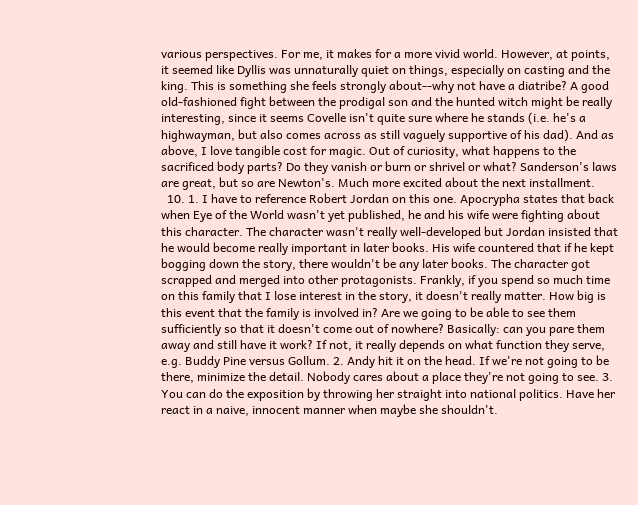various perspectives. For me, it makes for a more vivid world. However, at points, it seemed like Dyllis was unnaturally quiet on things, especially on casting and the king. This is something she feels strongly about--why not have a diatribe? A good old-fashioned fight between the prodigal son and the hunted witch might be really interesting, since it seems Covelle isn't quite sure where he stands (i.e. he's a highwayman, but also comes across as still vaguely supportive of his dad). And as above, I love tangible cost for magic. Out of curiosity, what happens to the sacrificed body parts? Do they vanish or burn or shrivel or what? Sanderson's laws are great, but so are Newton's. Much more excited about the next installment.
  10. 1. I have to reference Robert Jordan on this one. Apocrypha states that back when Eye of the World wasn't yet published, he and his wife were fighting about this character. The character wasn't really well-developed but Jordan insisted that he would become really important in later books. His wife countered that if he kept bogging down the story, there wouldn't be any later books. The character got scrapped and merged into other protagonists. Frankly, if you spend so much time on this family that I lose interest in the story, it doesn't really matter. How big is this event that the family is involved in? Are we going to be able to see them sufficiently so that it doesn't come out of nowhere? Basically: can you pare them away and still have it work? If not, it really depends on what function they serve, e.g. Buddy Pine versus Gollum. 2. Andy hit it on the head. If we're not going to be there, minimize the detail. Nobody cares about a place they're not going to see. 3. You can do the exposition by throwing her straight into national politics. Have her react in a naive, innocent manner when maybe she shouldn't.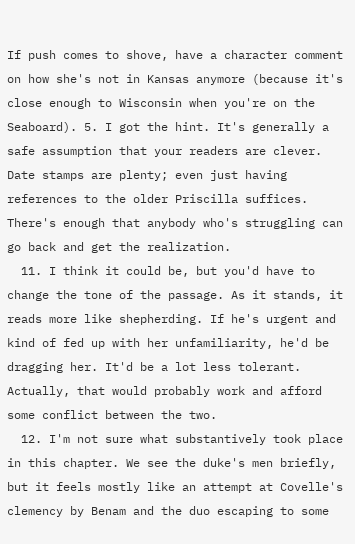If push comes to shove, have a character comment on how she's not in Kansas anymore (because it's close enough to Wisconsin when you're on the Seaboard). 5. I got the hint. It's generally a safe assumption that your readers are clever. Date stamps are plenty; even just having references to the older Priscilla suffices. There's enough that anybody who's struggling can go back and get the realization.
  11. I think it could be, but you'd have to change the tone of the passage. As it stands, it reads more like shepherding. If he's urgent and kind of fed up with her unfamiliarity, he'd be dragging her. It'd be a lot less tolerant. Actually, that would probably work and afford some conflict between the two.
  12. I'm not sure what substantively took place in this chapter. We see the duke's men briefly, but it feels mostly like an attempt at Covelle's clemency by Benam and the duo escaping to some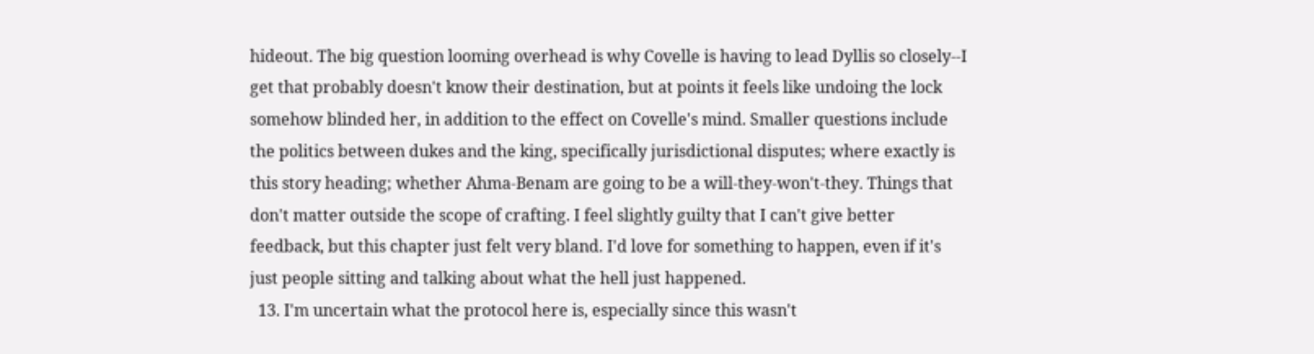hideout. The big question looming overhead is why Covelle is having to lead Dyllis so closely--I get that probably doesn't know their destination, but at points it feels like undoing the lock somehow blinded her, in addition to the effect on Covelle's mind. Smaller questions include the politics between dukes and the king, specifically jurisdictional disputes; where exactly is this story heading; whether Ahma-Benam are going to be a will-they-won't-they. Things that don't matter outside the scope of crafting. I feel slightly guilty that I can't give better feedback, but this chapter just felt very bland. I'd love for something to happen, even if it's just people sitting and talking about what the hell just happened.
  13. I'm uncertain what the protocol here is, especially since this wasn't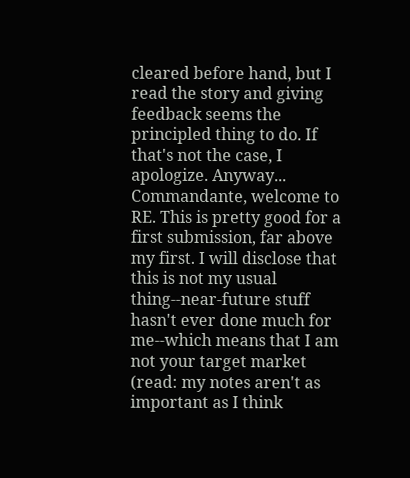cleared before hand, but I read the story and giving feedback seems the principled thing to do. If that's not the case, I apologize. Anyway... Commandante, welcome to RE. This is pretty good for a first submission, far above my first. I will disclose that this is not my usual thing--near-future stuff hasn't ever done much for me--which means that I am not your target market (read: my notes aren't as important as I think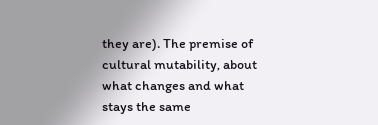they are). The premise of cultural mutability, about what changes and what stays the same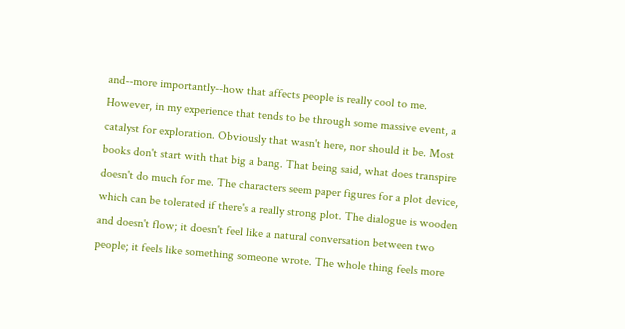and--more importantly--how that affects people is really cool to me. However, in my experience that tends to be through some massive event, a catalyst for exploration. Obviously that wasn't here, nor should it be. Most books don't start with that big a bang. That being said, what does transpire doesn't do much for me. The characters seem paper figures for a plot device, which can be tolerated if there's a really strong plot. The dialogue is wooden and doesn't flow; it doesn't feel like a natural conversation between two people; it feels like something someone wrote. The whole thing feels more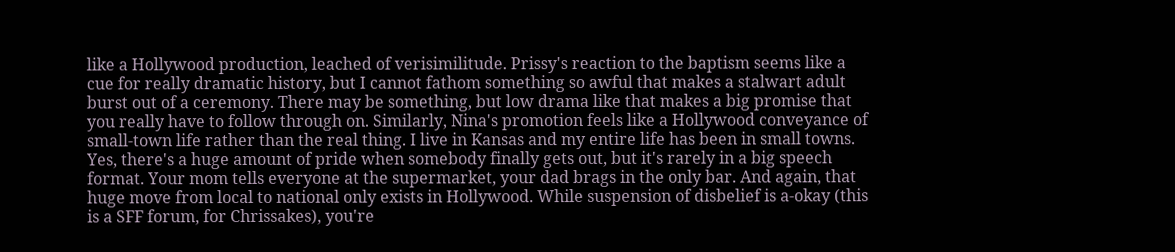like a Hollywood production, leached of verisimilitude. Prissy's reaction to the baptism seems like a cue for really dramatic history, but I cannot fathom something so awful that makes a stalwart adult burst out of a ceremony. There may be something, but low drama like that makes a big promise that you really have to follow through on. Similarly, Nina's promotion feels like a Hollywood conveyance of small-town life rather than the real thing. I live in Kansas and my entire life has been in small towns. Yes, there's a huge amount of pride when somebody finally gets out, but it's rarely in a big speech format. Your mom tells everyone at the supermarket, your dad brags in the only bar. And again, that huge move from local to national only exists in Hollywood. While suspension of disbelief is a-okay (this is a SFF forum, for Chrissakes), you're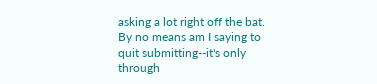asking a lot right off the bat. By no means am I saying to quit submitting--it's only through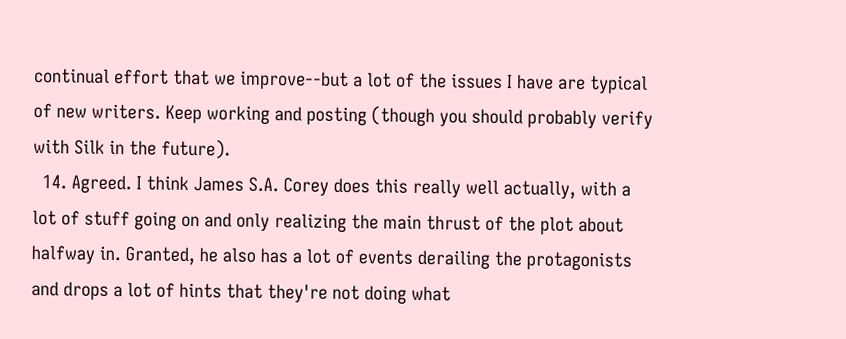continual effort that we improve--but a lot of the issues I have are typical of new writers. Keep working and posting (though you should probably verify with Silk in the future).
  14. Agreed. I think James S.A. Corey does this really well actually, with a lot of stuff going on and only realizing the main thrust of the plot about halfway in. Granted, he also has a lot of events derailing the protagonists and drops a lot of hints that they're not doing what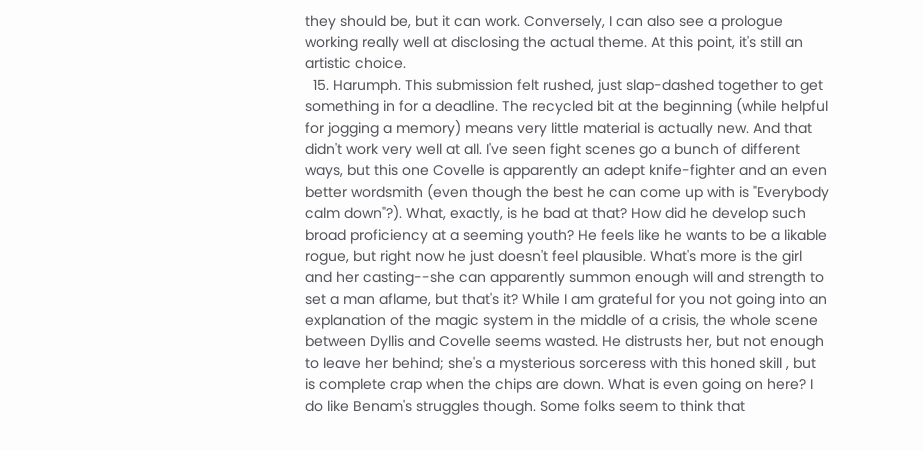they should be, but it can work. Conversely, I can also see a prologue working really well at disclosing the actual theme. At this point, it's still an artistic choice.
  15. Harumph. This submission felt rushed, just slap-dashed together to get something in for a deadline. The recycled bit at the beginning (while helpful for jogging a memory) means very little material is actually new. And that didn't work very well at all. I've seen fight scenes go a bunch of different ways, but this one Covelle is apparently an adept knife-fighter and an even better wordsmith (even though the best he can come up with is "Everybody calm down"?). What, exactly, is he bad at that? How did he develop such broad proficiency at a seeming youth? He feels like he wants to be a likable rogue, but right now he just doesn't feel plausible. What's more is the girl and her casting--she can apparently summon enough will and strength to set a man aflame, but that's it? While I am grateful for you not going into an explanation of the magic system in the middle of a crisis, the whole scene between Dyllis and Covelle seems wasted. He distrusts her, but not enough to leave her behind; she's a mysterious sorceress with this honed skill , but is complete crap when the chips are down. What is even going on here? I do like Benam's struggles though. Some folks seem to think that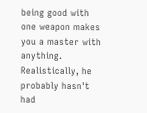being good with one weapon makes you a master with anything. Realistically, he probably hasn't had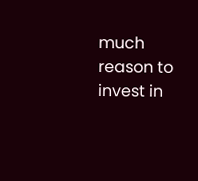much reason to invest in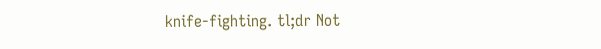knife-fighting. tl;dr Not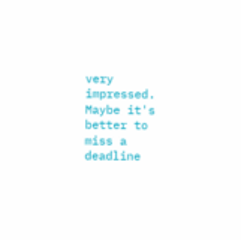very impressed. Maybe it's better to miss a deadline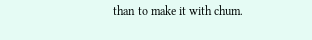than to make it with chum.